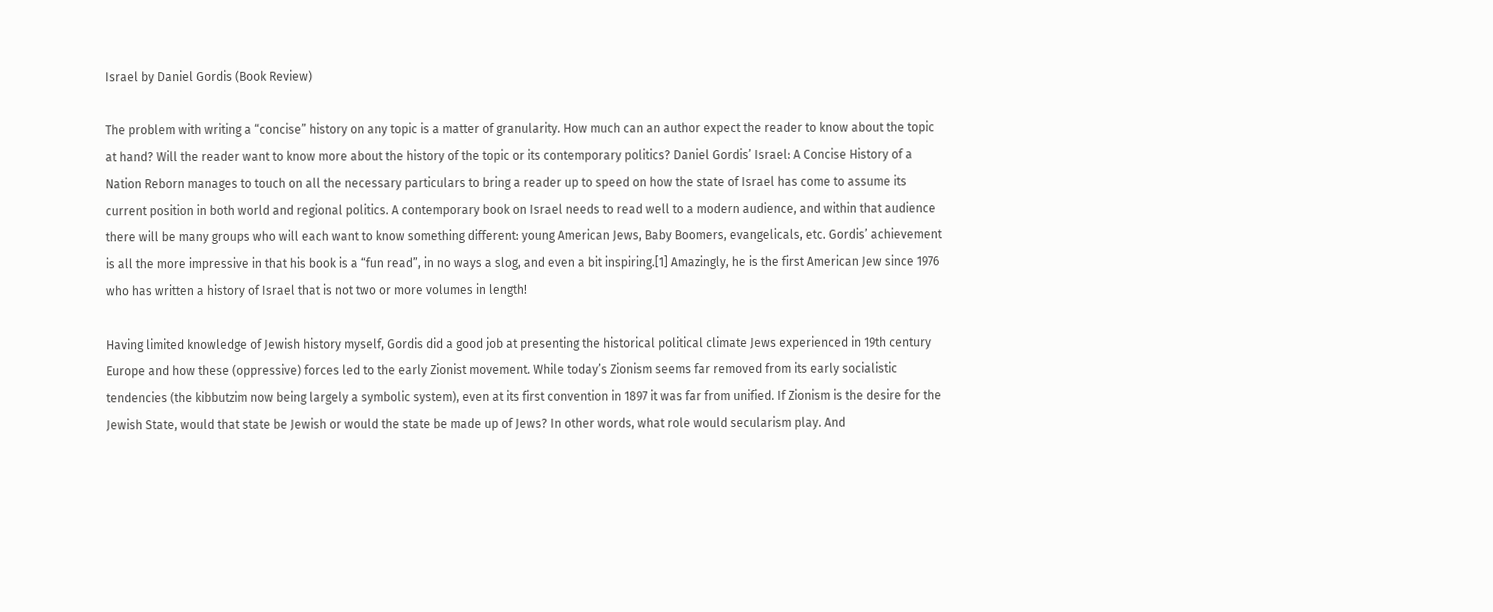Israel by Daniel Gordis (Book Review)

The problem with writing a “concise” history on any topic is a matter of granularity. How much can an author expect the reader to know about the topic at hand? Will the reader want to know more about the history of the topic or its contemporary politics? Daniel Gordis’ Israel: A Concise History of a Nation Reborn manages to touch on all the necessary particulars to bring a reader up to speed on how the state of Israel has come to assume its current position in both world and regional politics. A contemporary book on Israel needs to read well to a modern audience, and within that audience there will be many groups who will each want to know something different: young American Jews, Baby Boomers, evangelicals, etc. Gordis’ achievement is all the more impressive in that his book is a “fun read”, in no ways a slog, and even a bit inspiring.[1] Amazingly, he is the first American Jew since 1976 who has written a history of Israel that is not two or more volumes in length!

Having limited knowledge of Jewish history myself, Gordis did a good job at presenting the historical political climate Jews experienced in 19th century Europe and how these (oppressive) forces led to the early Zionist movement. While today’s Zionism seems far removed from its early socialistic tendencies (the kibbutzim now being largely a symbolic system), even at its first convention in 1897 it was far from unified. If Zionism is the desire for the Jewish State, would that state be Jewish or would the state be made up of Jews? In other words, what role would secularism play. And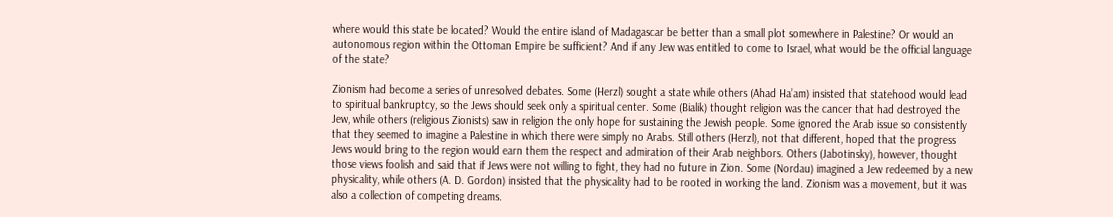where would this state be located? Would the entire island of Madagascar be better than a small plot somewhere in Palestine? Or would an autonomous region within the Ottoman Empire be sufficient? And if any Jew was entitled to come to Israel, what would be the official language of the state?

Zionism had become a series of unresolved debates. Some (Herzl) sought a state while others (Ahad Ha’am) insisted that statehood would lead to spiritual bankruptcy, so the Jews should seek only a spiritual center. Some (Bialik) thought religion was the cancer that had destroyed the Jew, while others (religious Zionists) saw in religion the only hope for sustaining the Jewish people. Some ignored the Arab issue so consistently that they seemed to imagine a Palestine in which there were simply no Arabs. Still others (Herzl), not that different, hoped that the progress Jews would bring to the region would earn them the respect and admiration of their Arab neighbors. Others (Jabotinsky), however, thought those views foolish and said that if Jews were not willing to fight, they had no future in Zion. Some (Nordau) imagined a Jew redeemed by a new physicality, while others (A. D. Gordon) insisted that the physicality had to be rooted in working the land. Zionism was a movement, but it was also a collection of competing dreams.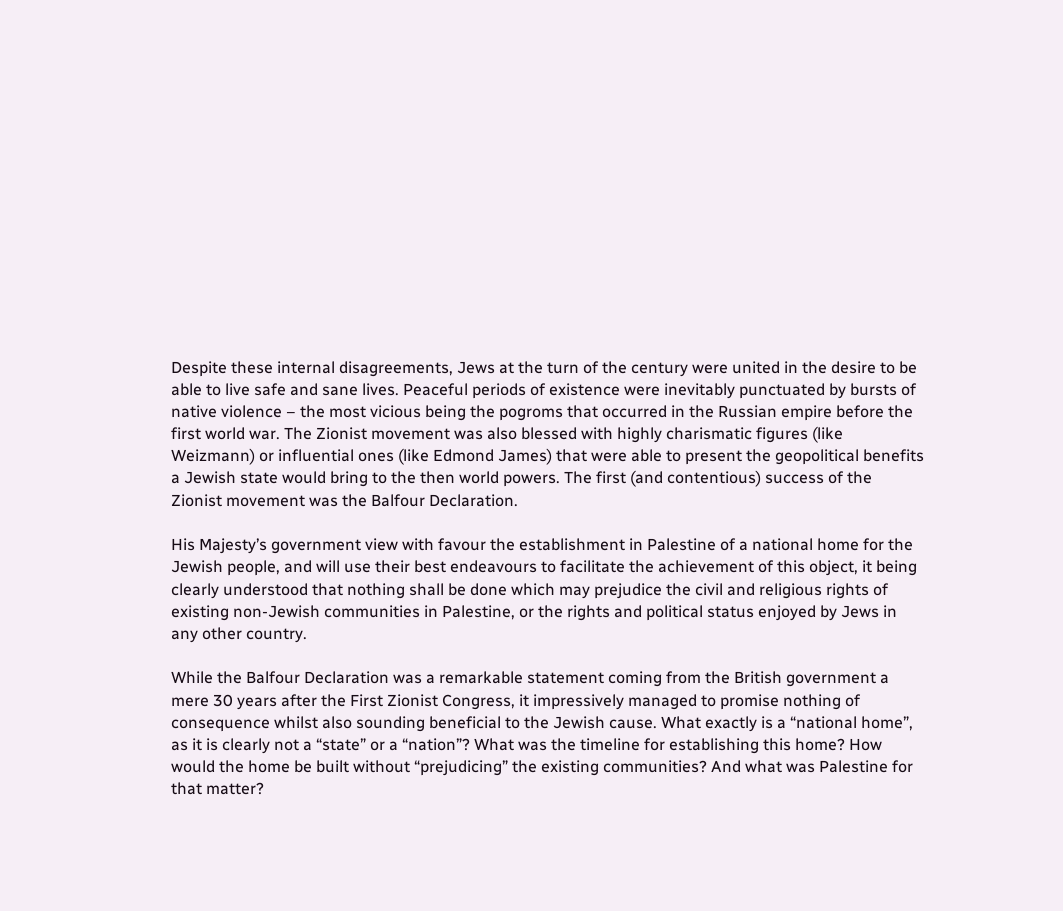Despite these internal disagreements, Jews at the turn of the century were united in the desire to be able to live safe and sane lives. Peaceful periods of existence were inevitably punctuated by bursts of native violence – the most vicious being the pogroms that occurred in the Russian empire before the first world war. The Zionist movement was also blessed with highly charismatic figures (like Weizmann) or influential ones (like Edmond James) that were able to present the geopolitical benefits a Jewish state would bring to the then world powers. The first (and contentious) success of the Zionist movement was the Balfour Declaration.

His Majesty’s government view with favour the establishment in Palestine of a national home for the Jewish people, and will use their best endeavours to facilitate the achievement of this object, it being clearly understood that nothing shall be done which may prejudice the civil and religious rights of existing non-Jewish communities in Palestine, or the rights and political status enjoyed by Jews in any other country.

While the Balfour Declaration was a remarkable statement coming from the British government a mere 30 years after the First Zionist Congress, it impressively managed to promise nothing of consequence whilst also sounding beneficial to the Jewish cause. What exactly is a “national home”, as it is clearly not a “state” or a “nation”? What was the timeline for establishing this home? How would the home be built without “prejudicing” the existing communities? And what was Palestine for that matter?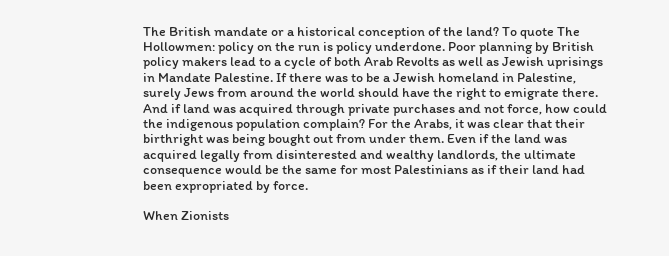The British mandate or a historical conception of the land? To quote The Hollowmen: policy on the run is policy underdone. Poor planning by British policy makers lead to a cycle of both Arab Revolts as well as Jewish uprisings in Mandate Palestine. If there was to be a Jewish homeland in Palestine, surely Jews from around the world should have the right to emigrate there. And if land was acquired through private purchases and not force, how could the indigenous population complain? For the Arabs, it was clear that their birthright was being bought out from under them. Even if the land was acquired legally from disinterested and wealthy landlords, the ultimate consequence would be the same for most Palestinians as if their land had been expropriated by force.

When Zionists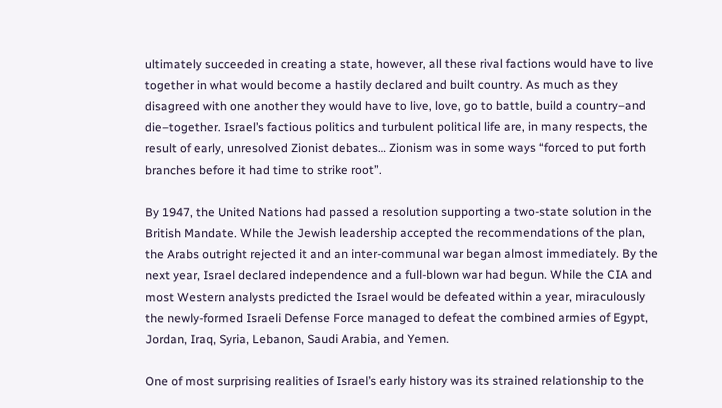ultimately succeeded in creating a state, however, all these rival factions would have to live together in what would become a hastily declared and built country. As much as they disagreed with one another they would have to live, love, go to battle, build a country–and die–together. Israel’s factious politics and turbulent political life are, in many respects, the result of early, unresolved Zionist debates… Zionism was in some ways “forced to put forth branches before it had time to strike root”.

By 1947, the United Nations had passed a resolution supporting a two-state solution in the British Mandate. While the Jewish leadership accepted the recommendations of the plan, the Arabs outright rejected it and an inter-communal war began almost immediately. By the next year, Israel declared independence and a full-blown war had begun. While the CIA and most Western analysts predicted the Israel would be defeated within a year, miraculously the newly-formed Israeli Defense Force managed to defeat the combined armies of Egypt, Jordan, Iraq, Syria, Lebanon, Saudi Arabia, and Yemen.

One of most surprising realities of Israel’s early history was its strained relationship to the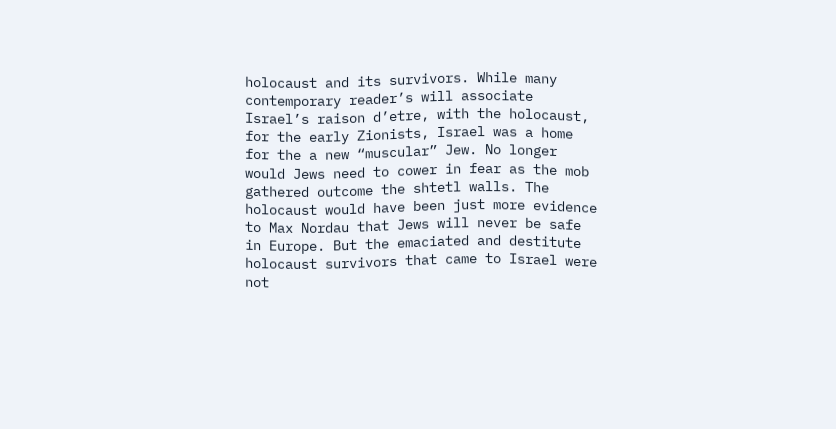holocaust and its survivors. While many contemporary reader’s will associate Israel’s raison d’etre, with the holocaust, for the early Zionists, Israel was a home for the a new “muscular” Jew. No longer would Jews need to cower in fear as the mob gathered outcome the shtetl walls. The holocaust would have been just more evidence to Max Nordau that Jews will never be safe in Europe. But the emaciated and destitute holocaust survivors that came to Israel were not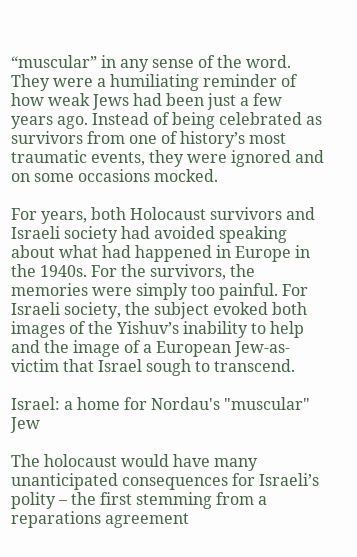“muscular” in any sense of the word. They were a humiliating reminder of how weak Jews had been just a few years ago. Instead of being celebrated as survivors from one of history’s most traumatic events, they were ignored and on some occasions mocked.

For years, both Holocaust survivors and Israeli society had avoided speaking about what had happened in Europe in the 1940s. For the survivors, the memories were simply too painful. For Israeli society, the subject evoked both images of the Yishuv’s inability to help and the image of a European Jew-as-victim that Israel sough to transcend.

Israel: a home for Nordau's "muscular" Jew

The holocaust would have many unanticipated consequences for Israeli’s polity – the first stemming from a reparations agreement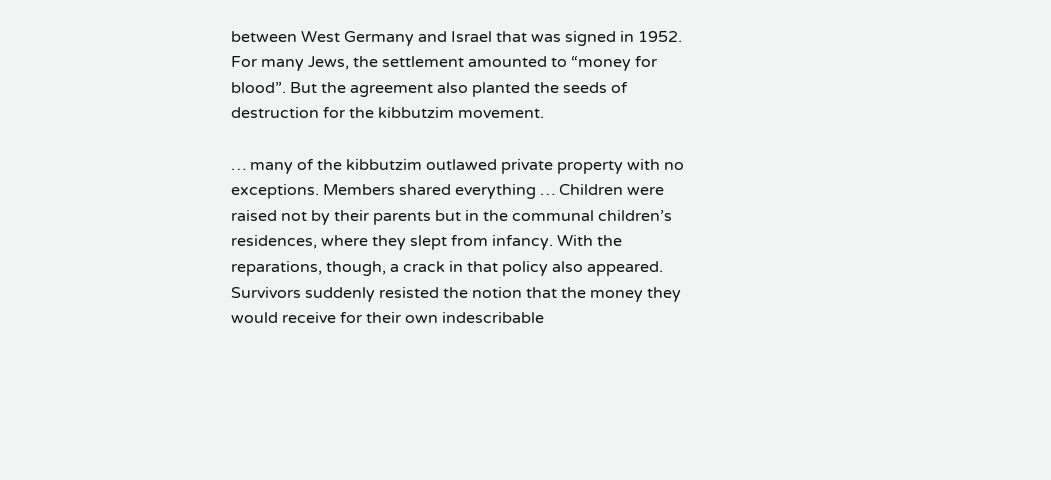between West Germany and Israel that was signed in 1952. For many Jews, the settlement amounted to “money for blood”. But the agreement also planted the seeds of destruction for the kibbutzim movement.

… many of the kibbutzim outlawed private property with no exceptions. Members shared everything … Children were raised not by their parents but in the communal children’s residences, where they slept from infancy. With the reparations, though, a crack in that policy also appeared. Survivors suddenly resisted the notion that the money they would receive for their own indescribable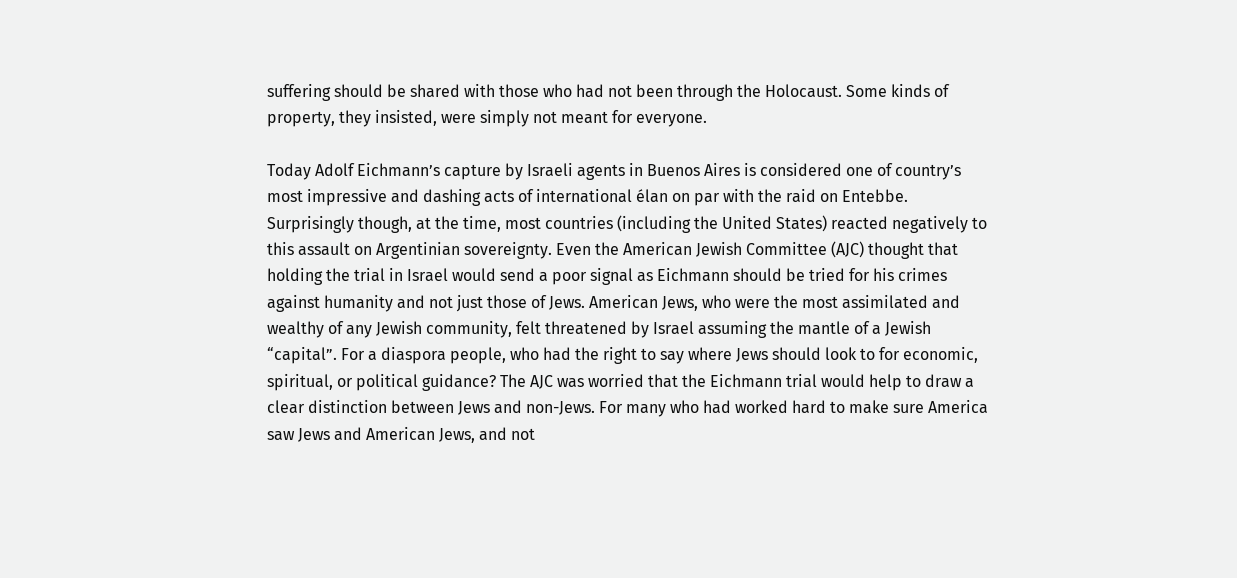suffering should be shared with those who had not been through the Holocaust. Some kinds of property, they insisted, were simply not meant for everyone.

Today Adolf Eichmann’s capture by Israeli agents in Buenos Aires is considered one of country’s most impressive and dashing acts of international élan on par with the raid on Entebbe. Surprisingly though, at the time, most countries (including the United States) reacted negatively to this assault on Argentinian sovereignty. Even the American Jewish Committee (AJC) thought that holding the trial in Israel would send a poor signal as Eichmann should be tried for his crimes against humanity and not just those of Jews. American Jews, who were the most assimilated and wealthy of any Jewish community, felt threatened by Israel assuming the mantle of a Jewish “capital”. For a diaspora people, who had the right to say where Jews should look to for economic, spiritual, or political guidance? The AJC was worried that the Eichmann trial would help to draw a clear distinction between Jews and non-Jews. For many who had worked hard to make sure America saw Jews and American Jews, and not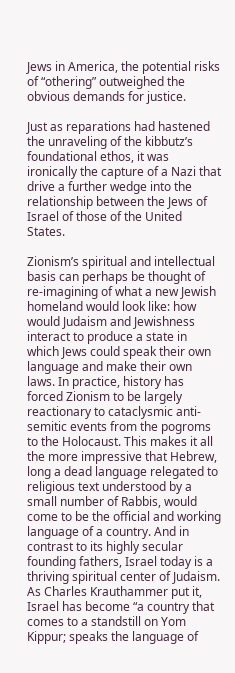Jews in America, the potential risks of “othering” outweighed the obvious demands for justice.

Just as reparations had hastened the unraveling of the kibbutz’s foundational ethos, it was ironically the capture of a Nazi that drive a further wedge into the relationship between the Jews of Israel of those of the United States.

Zionism’s spiritual and intellectual basis can perhaps be thought of re-imagining of what a new Jewish homeland would look like: how would Judaism and Jewishness interact to produce a state in which Jews could speak their own language and make their own laws. In practice, history has forced Zionism to be largely reactionary to cataclysmic anti-semitic events from the pogroms to the Holocaust. This makes it all the more impressive that Hebrew, long a dead language relegated to religious text understood by a small number of Rabbis, would come to be the official and working language of a country. And in contrast to its highly secular founding fathers, Israel today is a thriving spiritual center of Judaism. As Charles Krauthammer put it, Israel has become “a country that comes to a standstill on Yom Kippur; speaks the language of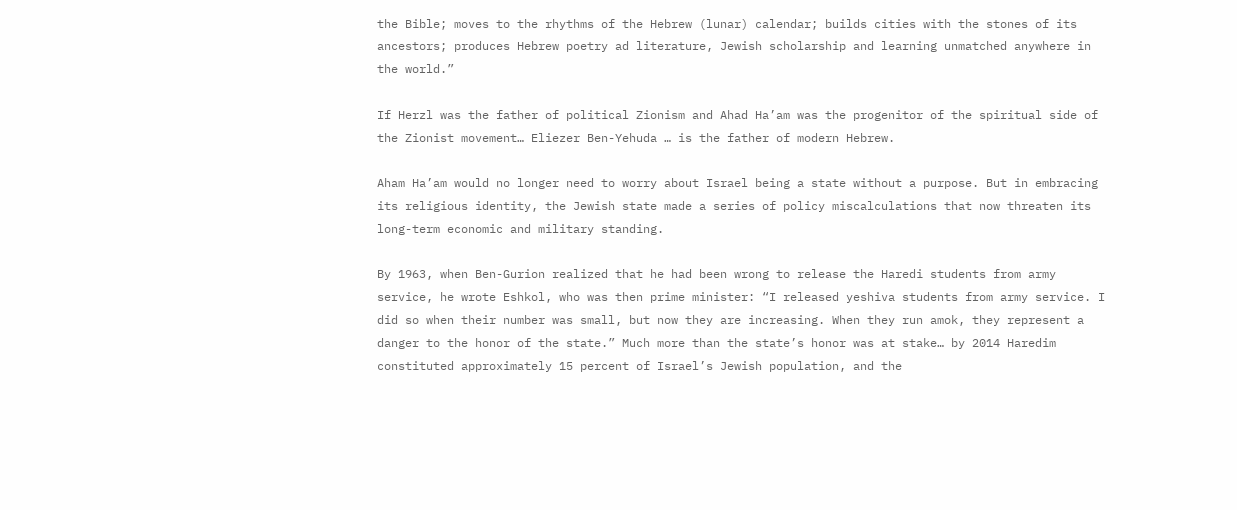the Bible; moves to the rhythms of the Hebrew (lunar) calendar; builds cities with the stones of its ancestors; produces Hebrew poetry ad literature, Jewish scholarship and learning unmatched anywhere in the world.”

If Herzl was the father of political Zionism and Ahad Ha’am was the progenitor of the spiritual side of the Zionist movement… Eliezer Ben-Yehuda … is the father of modern Hebrew.

Aham Ha’am would no longer need to worry about Israel being a state without a purpose. But in embracing its religious identity, the Jewish state made a series of policy miscalculations that now threaten its long-term economic and military standing.

By 1963, when Ben-Gurion realized that he had been wrong to release the Haredi students from army service, he wrote Eshkol, who was then prime minister: “I released yeshiva students from army service. I did so when their number was small, but now they are increasing. When they run amok, they represent a danger to the honor of the state.” Much more than the state’s honor was at stake… by 2014 Haredim constituted approximately 15 percent of Israel’s Jewish population, and the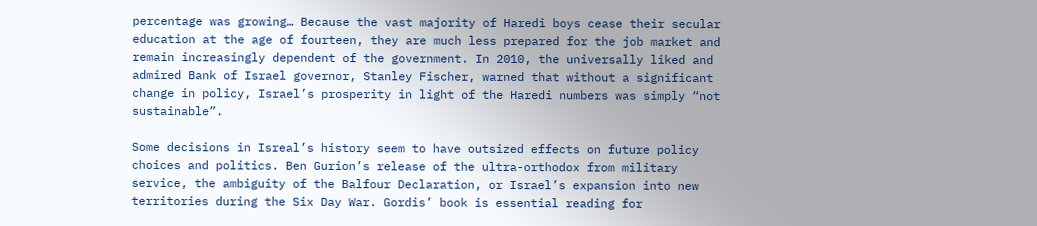percentage was growing… Because the vast majority of Haredi boys cease their secular education at the age of fourteen, they are much less prepared for the job market and remain increasingly dependent of the government. In 2010, the universally liked and admired Bank of Israel governor, Stanley Fischer, warned that without a significant change in policy, Israel’s prosperity in light of the Haredi numbers was simply “not sustainable”.

Some decisions in Isreal’s history seem to have outsized effects on future policy choices and politics. Ben Gurion’s release of the ultra-orthodox from military service, the ambiguity of the Balfour Declaration, or Israel’s expansion into new territories during the Six Day War. Gordis’ book is essential reading for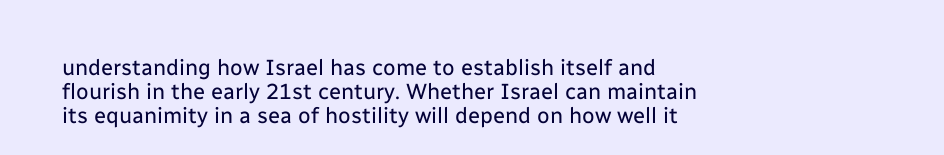understanding how Israel has come to establish itself and flourish in the early 21st century. Whether Israel can maintain its equanimity in a sea of hostility will depend on how well it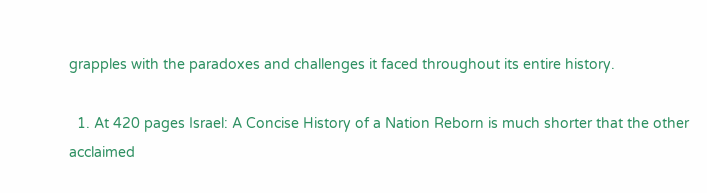grapples with the paradoxes and challenges it faced throughout its entire history.

  1. At 420 pages Israel: A Concise History of a Nation Reborn is much shorter that the other acclaimed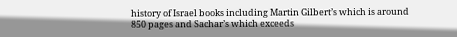history of Israel books including Martin Gilbert’s which is around 850 pages and Sachar’s which exceeds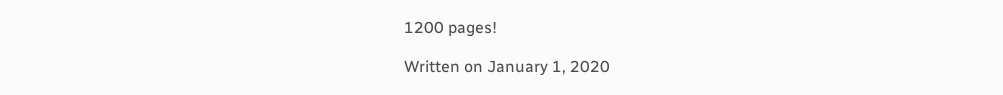1200 pages!

Written on January 1, 2020